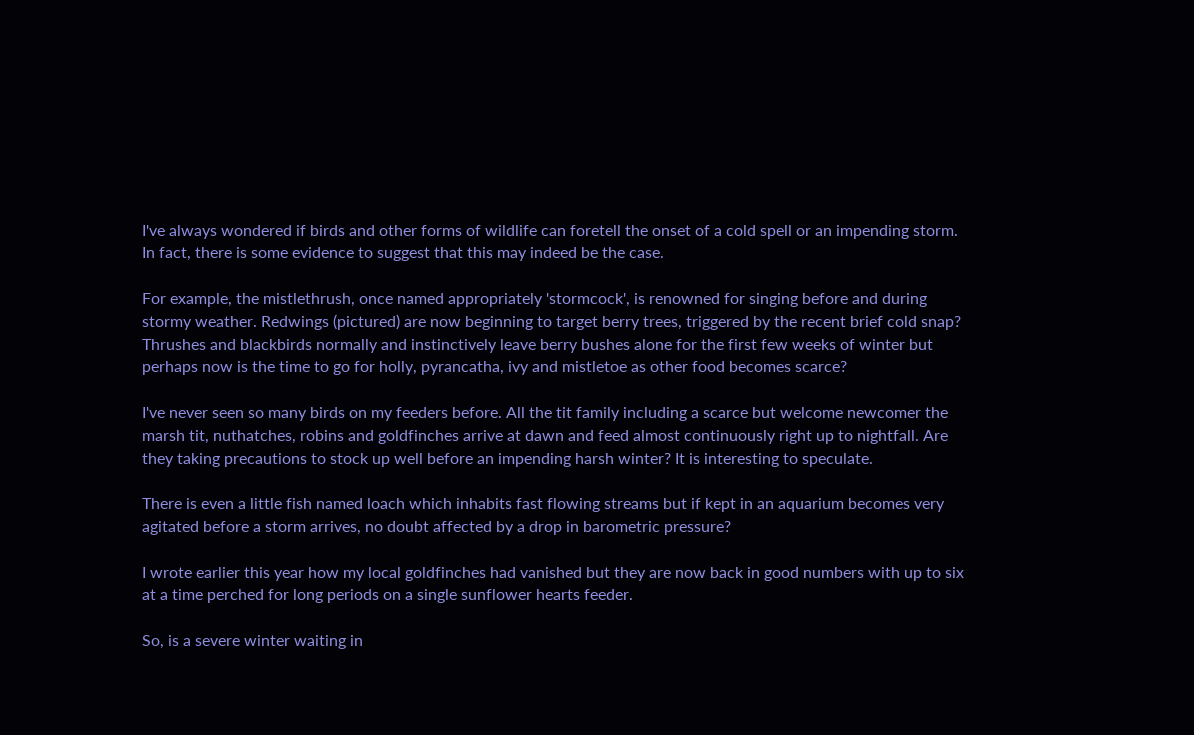I've always wondered if birds and other forms of wildlife can foretell the onset of a cold spell or an impending storm. In fact, there is some evidence to suggest that this may indeed be the case.

For example, the mistlethrush, once named appropriately 'stormcock', is renowned for singing before and during stormy weather. Redwings (pictured) are now beginning to target berry trees, triggered by the recent brief cold snap? Thrushes and blackbirds normally and instinctively leave berry bushes alone for the first few weeks of winter but perhaps now is the time to go for holly, pyrancatha, ivy and mistletoe as other food becomes scarce?

I've never seen so many birds on my feeders before. All the tit family including a scarce but welcome newcomer the marsh tit, nuthatches, robins and goldfinches arrive at dawn and feed almost continuously right up to nightfall. Are they taking precautions to stock up well before an impending harsh winter? It is interesting to speculate.

There is even a little fish named loach which inhabits fast flowing streams but if kept in an aquarium becomes very agitated before a storm arrives, no doubt affected by a drop in barometric pressure?

I wrote earlier this year how my local goldfinches had vanished but they are now back in good numbers with up to six at a time perched for long periods on a single sunflower hearts feeder.

So, is a severe winter waiting in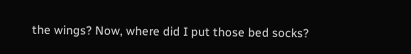the wings? Now, where did I put those bed socks?